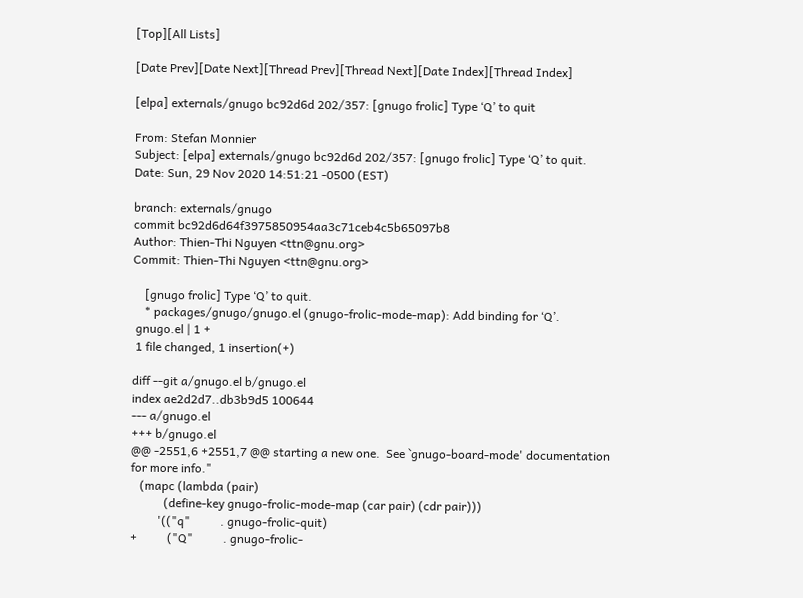[Top][All Lists]

[Date Prev][Date Next][Thread Prev][Thread Next][Date Index][Thread Index]

[elpa] externals/gnugo bc92d6d 202/357: [gnugo frolic] Type ‘Q’ to quit

From: Stefan Monnier
Subject: [elpa] externals/gnugo bc92d6d 202/357: [gnugo frolic] Type ‘Q’ to quit.
Date: Sun, 29 Nov 2020 14:51:21 -0500 (EST)

branch: externals/gnugo
commit bc92d6d64f3975850954aa3c71ceb4c5b65097b8
Author: Thien-Thi Nguyen <ttn@gnu.org>
Commit: Thien-Thi Nguyen <ttn@gnu.org>

    [gnugo frolic] Type ‘Q’ to quit.
    * packages/gnugo/gnugo.el (gnugo-frolic-mode-map): Add binding for ‘Q’.
 gnugo.el | 1 +
 1 file changed, 1 insertion(+)

diff --git a/gnugo.el b/gnugo.el
index ae2d2d7..db3b9d5 100644
--- a/gnugo.el
+++ b/gnugo.el
@@ -2551,6 +2551,7 @@ starting a new one.  See `gnugo-board-mode' documentation
for more info."
   (mapc (lambda (pair)
           (define-key gnugo-frolic-mode-map (car pair) (cdr pair)))
         '(("q"          . gnugo-frolic-quit)
+          ("Q"          . gnugo-frolic-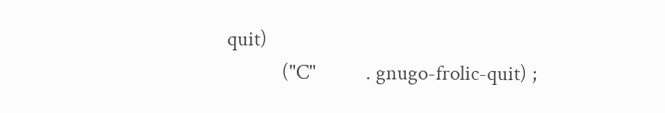quit)
           ("C"          . gnugo-frolic-quit) ;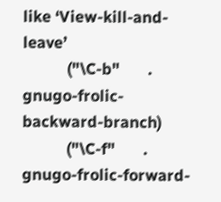like ‘View-kill-and-leave’
           ("\C-b"       . gnugo-frolic-backward-branch)
           ("\C-f"       . gnugo-frolic-forward-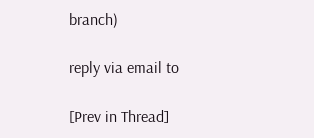branch)

reply via email to

[Prev in Thread]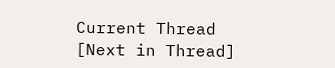Current Thread [Next in Thread]